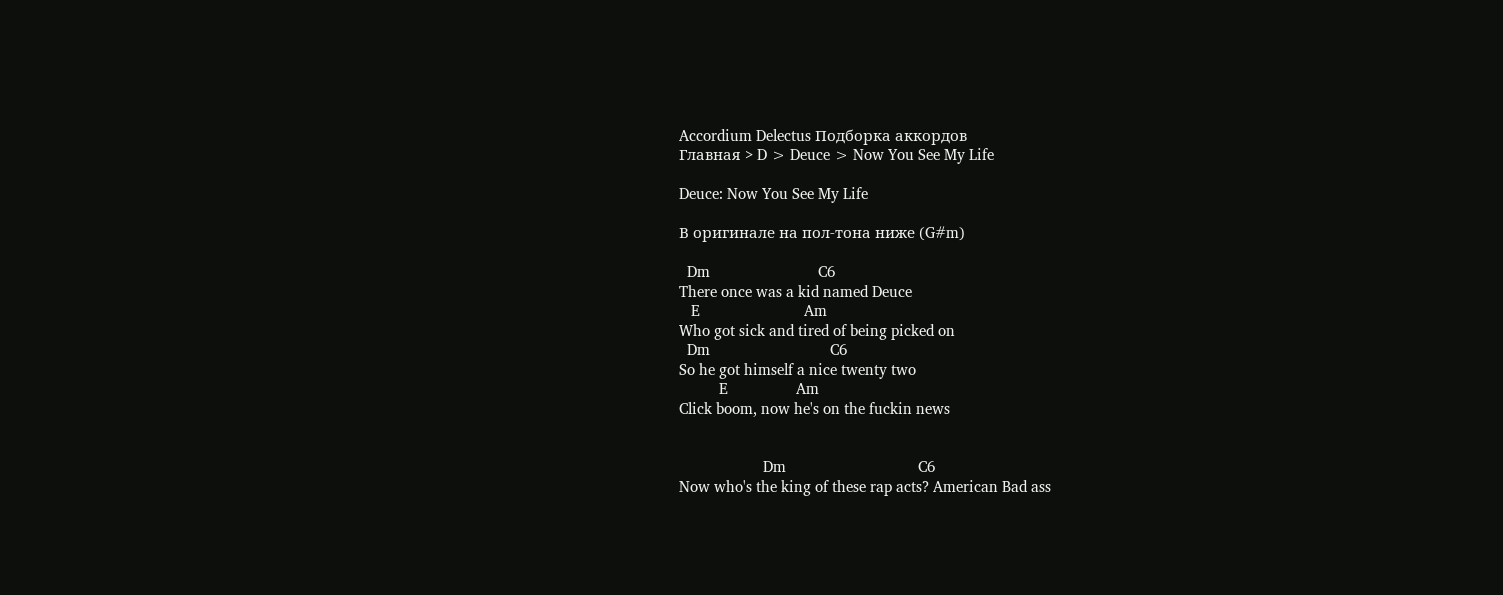Accordium Delectus Подборка аккордов
Главная > D > Deuce > Now You See My Life

Deuce: Now You See My Life

В оригинале на пол-тона ниже (G#m)

  Dm                           C6
There once was a kid named Deuce
   E                          Am
Who got sick and tired of being picked on
  Dm                              C6
So he got himself a nice twenty two
          E                 Am
Click boom, now he's on the fuckin news


                     Dm                                 C6
Now who's the king of these rap acts? American Bad ass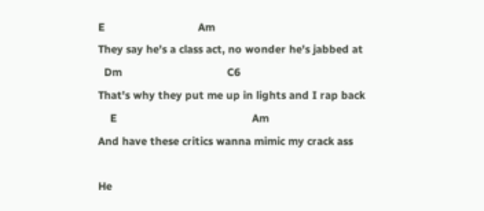E                               Am
They say he's a class act, no wonder he's jabbed at
  Dm                                   C6
That's why they put me up in lights and I rap back
    E                                             Am
And have these critics wanna mimic my crack ass

He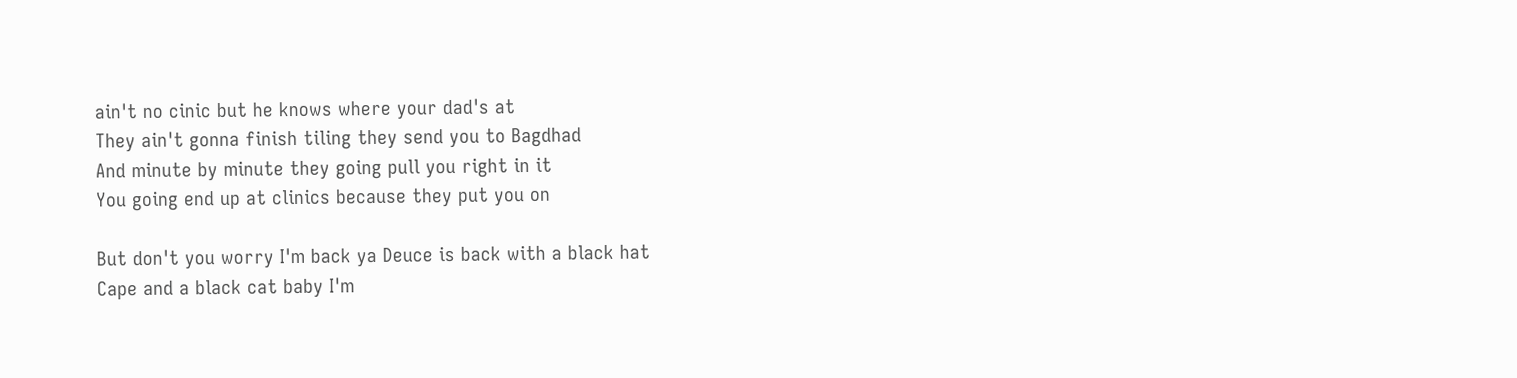ain't no cinic but he knows where your dad's at
They ain't gonna finish tiling they send you to Bagdhad
And minute by minute they going pull you right in it
You going end up at clinics because they put you on

But don't you worry I'm back ya Deuce is back with a black hat
Cape and a black cat baby I'm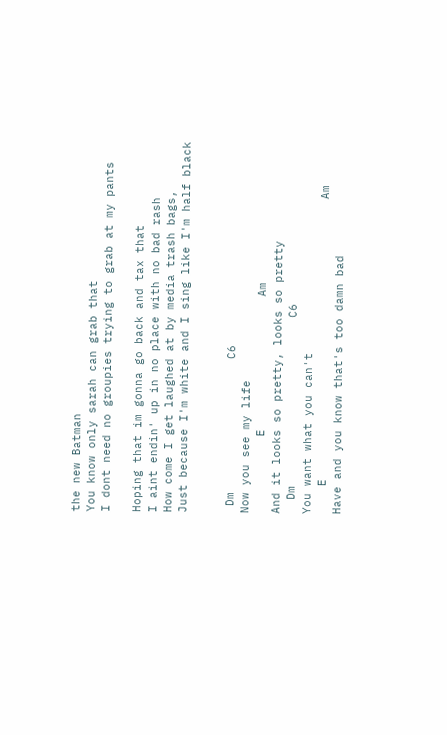the new Batman
You know only sarah can grab that
I dont need no groupies trying to grab at my pants

Hoping that im gonna go back and tax that
I aint endin' up in no place with no bad rash
How come I get laughed at by media trash bags,
Just because I'm white and I sing like I'm half black


 Dm                   C6
Now you see my life
           E                   Am
And it looks so pretty, looks so pretty
  Dm                        C6
You want what you can't
    E                                        Am
Have and you know that's too damn bad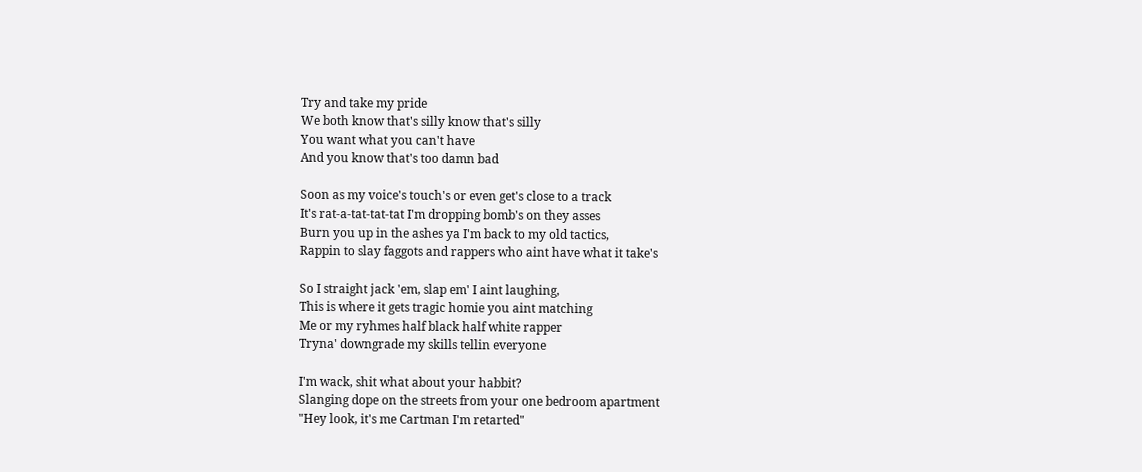Try and take my pride
We both know that's silly know that's silly
You want what you can't have
And you know that's too damn bad

Soon as my voice's touch's or even get's close to a track
It's rat-a-tat-tat-tat I'm dropping bomb's on they asses
Burn you up in the ashes ya I'm back to my old tactics,
Rappin to slay faggots and rappers who aint have what it take's

So I straight jack 'em, slap em' I aint laughing,
This is where it gets tragic homie you aint matching
Me or my ryhmes half black half white rapper
Tryna' downgrade my skills tellin everyone

I'm wack, shit what about your habbit?
Slanging dope on the streets from your one bedroom apartment
"Hey look, it's me Cartman I'm retarted"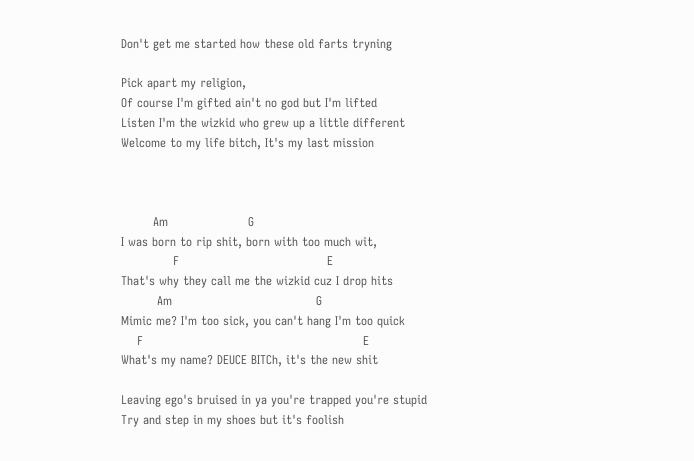Don't get me started how these old farts tryning

Pick apart my religion,
Of course I'm gifted ain't no god but I'm lifted
Listen I'm the wizkid who grew up a little different
Welcome to my life bitch, It's my last mission



        Am                    G
I was born to rip shit, born with too much wit,
             F                                     E
That's why they call me the wizkid cuz I drop hits
         Am                                    G
Mimic me? I'm too sick, you can't hang I'm too quick
    F                                                       E
What's my name? DEUCE BITCh, it's the new shit

Leaving ego's bruised in ya you're trapped you're stupid
Try and step in my shoes but it's foolish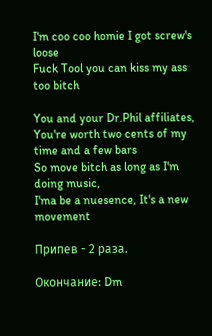I'm coo coo homie I got screw's loose
Fuck Tool you can kiss my ass too bitch

You and your Dr.Phil affiliates,
You're worth two cents of my time and a few bars
So move bitch as long as I'm doing music,
I'ma be a nuesence, It's a new movement

Припев - 2 раза.

Окончание: Dm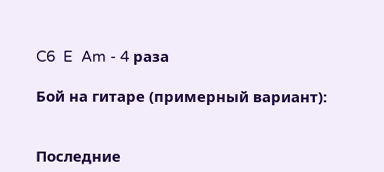C6  E  Am - 4 раза

Бой на гитаре (примерный вариант):


Последние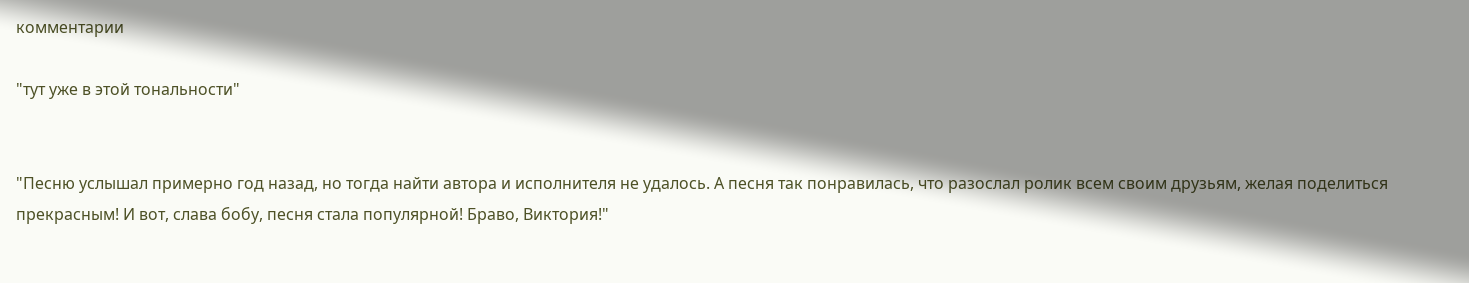комментарии

"тут уже в этой тональности"


"Песню услышал примерно год назад, но тогда найти автора и исполнителя не удалось. А песня так понравилась, что разослал ролик всем своим друзьям, желая поделиться прекрасным! И вот, слава бобу, песня стала популярной! Браво, Виктория!"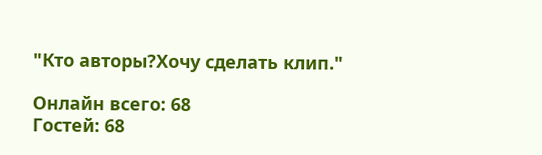"Кто авторы?Хочу сделать клип."

Онлайн всего: 68
Гостей: 68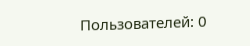Пользователей: 0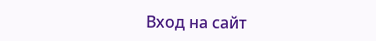Вход на сайт